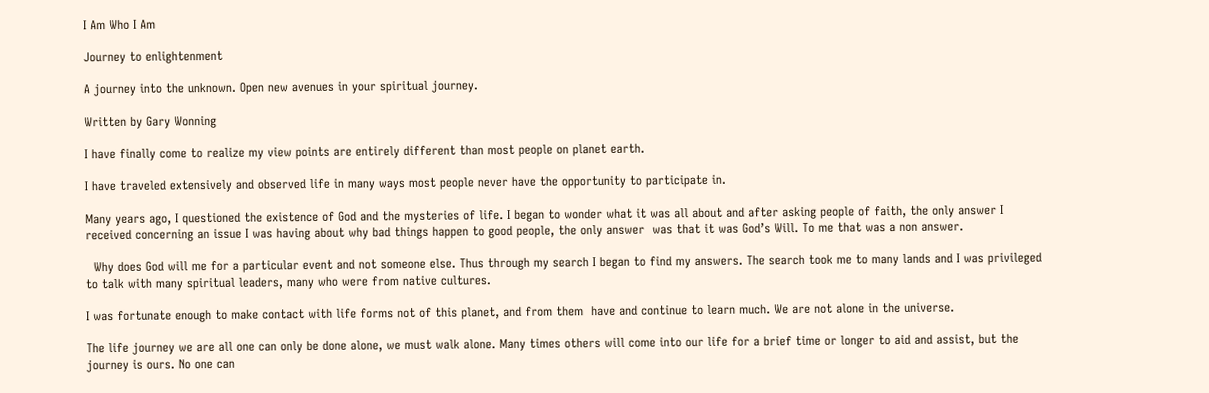I Am Who I Am

Journey to enlightenment

A journey into the unknown. Open new avenues in your spiritual journey.

Written by Gary Wonning

I have finally come to realize my view points are entirely different than most people on planet earth.

I have traveled extensively and observed life in many ways most people never have the opportunity to participate in.

Many years ago, I questioned the existence of God and the mysteries of life. I began to wonder what it was all about and after asking people of faith, the only answer I received concerning an issue I was having about why bad things happen to good people, the only answer  was that it was God’s Will. To me that was a non answer.

  Why does God will me for a particular event and not someone else. Thus through my search I began to find my answers. The search took me to many lands and I was privileged to talk with many spiritual leaders, many who were from native cultures.

I was fortunate enough to make contact with life forms not of this planet, and from them  have and continue to learn much. We are not alone in the universe.

The life journey we are all one can only be done alone, we must walk alone. Many times others will come into our life for a brief time or longer to aid and assist, but the journey is ours. No one can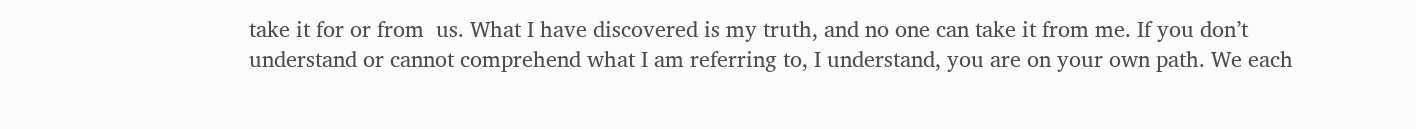take it for or from  us. What I have discovered is my truth, and no one can take it from me. If you don’t understand or cannot comprehend what I am referring to, I understand, you are on your own path. We each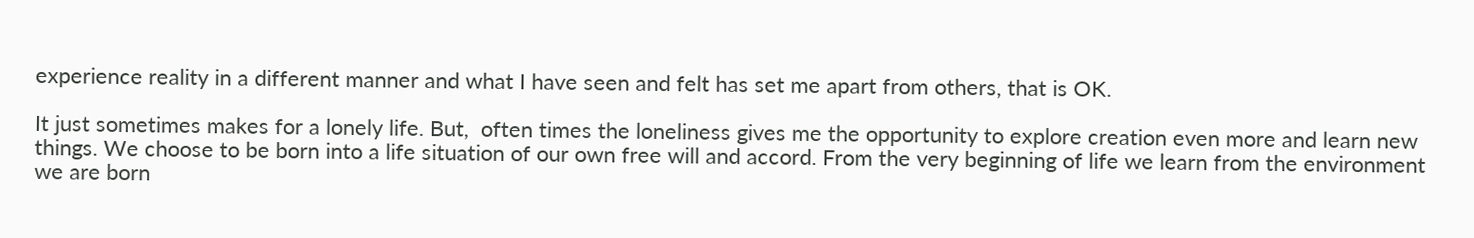experience reality in a different manner and what I have seen and felt has set me apart from others, that is OK.

It just sometimes makes for a lonely life. But,  often times the loneliness gives me the opportunity to explore creation even more and learn new things. We choose to be born into a life situation of our own free will and accord. From the very beginning of life we learn from the environment we are born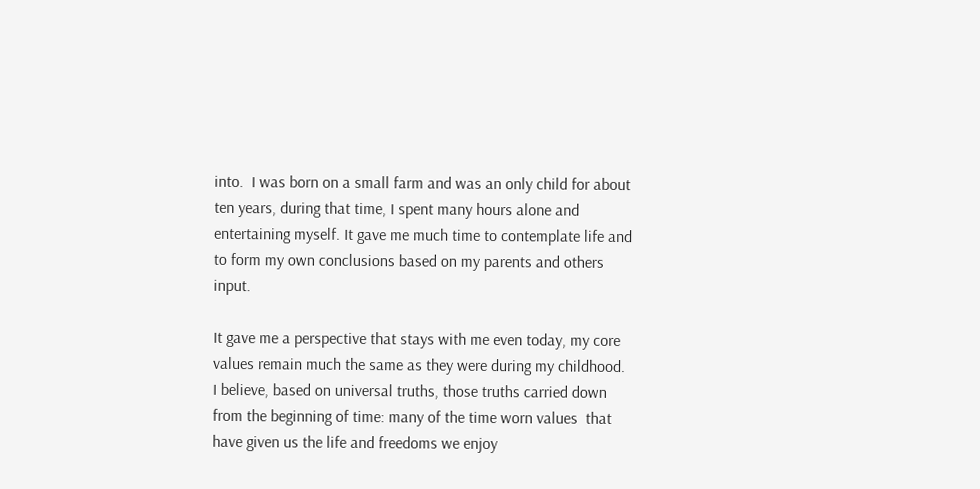into.  I was born on a small farm and was an only child for about ten years, during that time, I spent many hours alone and entertaining myself. It gave me much time to contemplate life and to form my own conclusions based on my parents and others input.

It gave me a perspective that stays with me even today, my core values remain much the same as they were during my childhood. I believe, based on universal truths, those truths carried down from the beginning of time: many of the time worn values  that have given us the life and freedoms we enjoy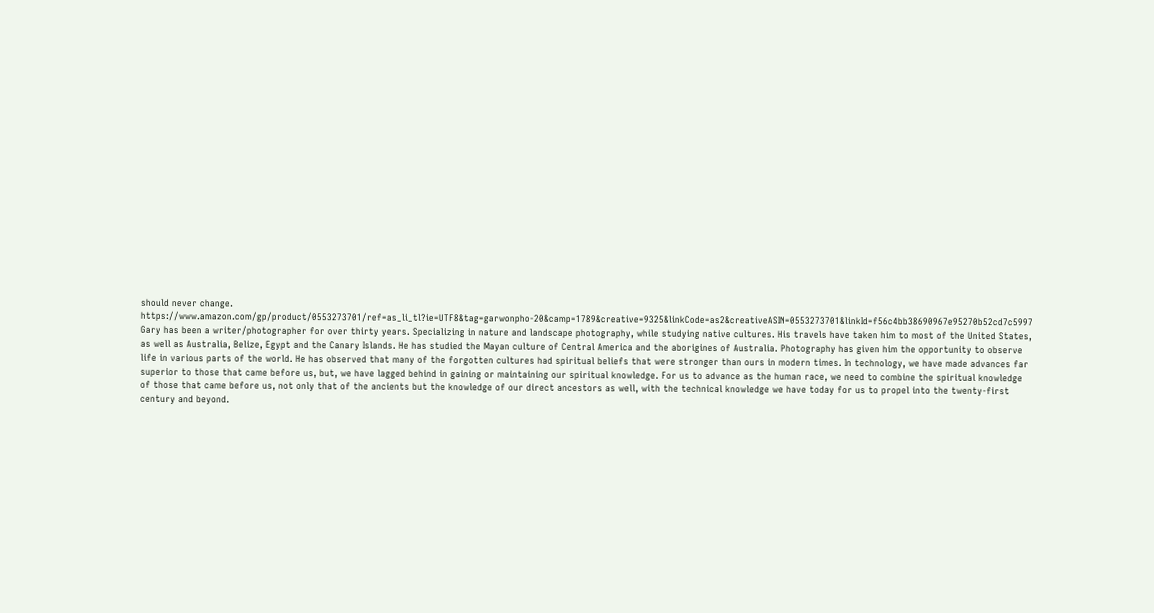should never change. https://www.amazon.com/gp/product/0553273701/ref=as_li_tl?ie=UTF8&tag=garwonpho-20&camp=1789&creative=9325&linkCode=as2&creativeASIN=0553273701&linkId=f56c4bb38690967e95270b52cd7c5997 Gary has been a writer/photographer for over thirty years. Specializing in nature and landscape photography, while studying native cultures. His travels have taken him to most of the United States, as well as Australia, Belize, Egypt and the Canary Islands. He has studied the Mayan culture of Central America and the aborigines of Australia. Photography has given him the opportunity to observe life in various parts of the world. He has observed that many of the forgotten cultures had spiritual beliefs that were stronger than ours in modern times. In technology, we have made advances far superior to those that came before us, but, we have lagged behind in gaining or maintaining our spiritual knowledge. For us to advance as the human race, we need to combine the spiritual knowledge of those that came before us, not only that of the ancients but the knowledge of our direct ancestors as well, with the technical knowledge we have today for us to propel into the twenty-first century and beyond.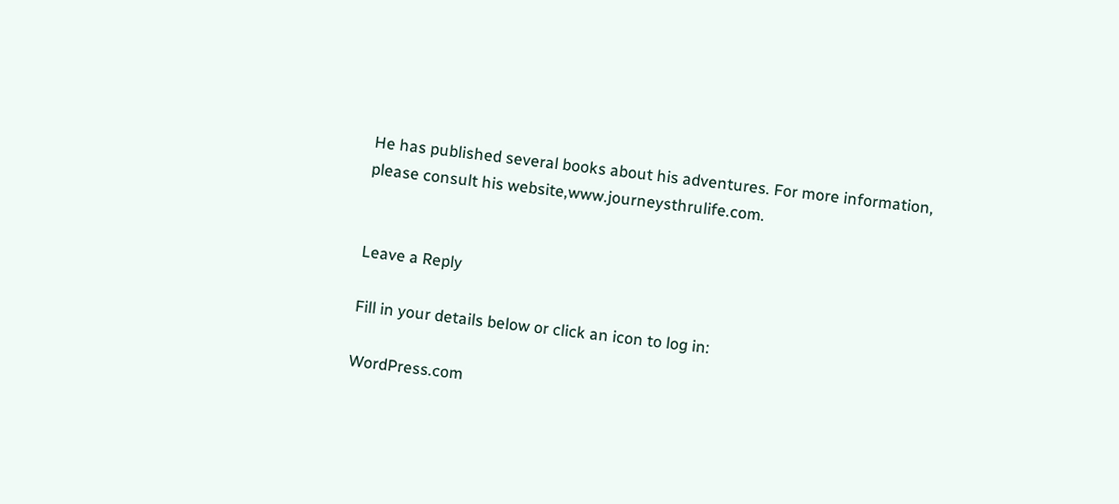He has published several books about his adventures. For more information, please consult his website,www.journeysthrulife.com.


Leave a Reply

Fill in your details below or click an icon to log in:

WordPress.com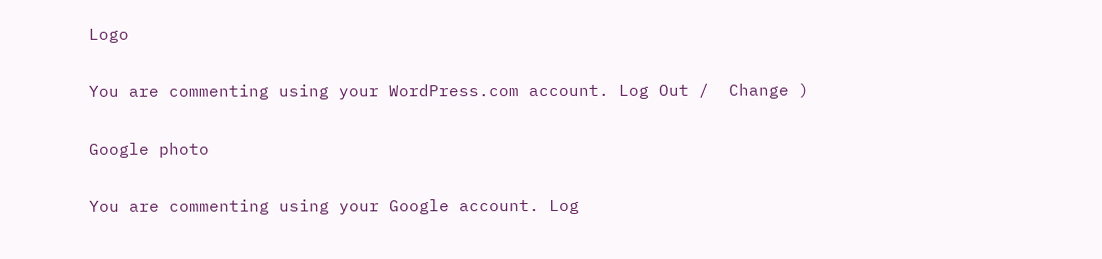Logo

You are commenting using your WordPress.com account. Log Out /  Change )

Google photo

You are commenting using your Google account. Log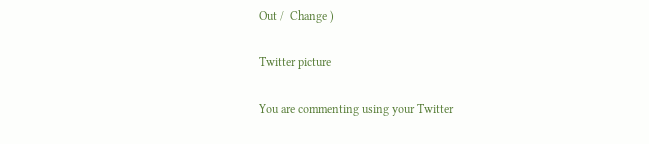Out /  Change )

Twitter picture

You are commenting using your Twitter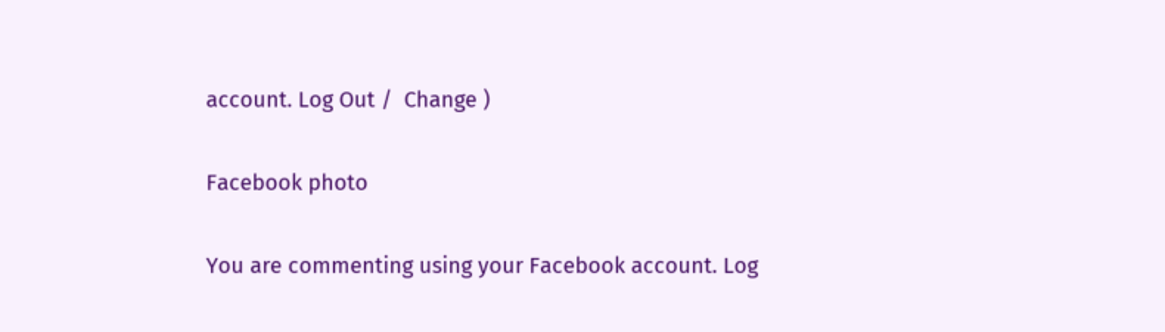account. Log Out /  Change )

Facebook photo

You are commenting using your Facebook account. Log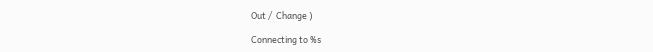Out /  Change )

Connecting to %s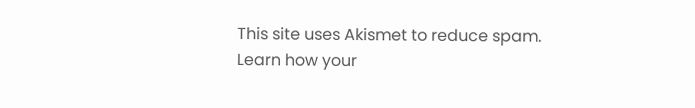This site uses Akismet to reduce spam. Learn how your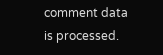comment data is processed.